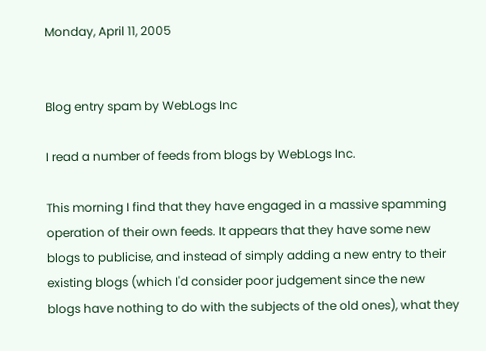Monday, April 11, 2005


Blog entry spam by WebLogs Inc

I read a number of feeds from blogs by WebLogs Inc.

This morning I find that they have engaged in a massive spamming operation of their own feeds. It appears that they have some new blogs to publicise, and instead of simply adding a new entry to their existing blogs (which I'd consider poor judgement since the new blogs have nothing to do with the subjects of the old ones), what they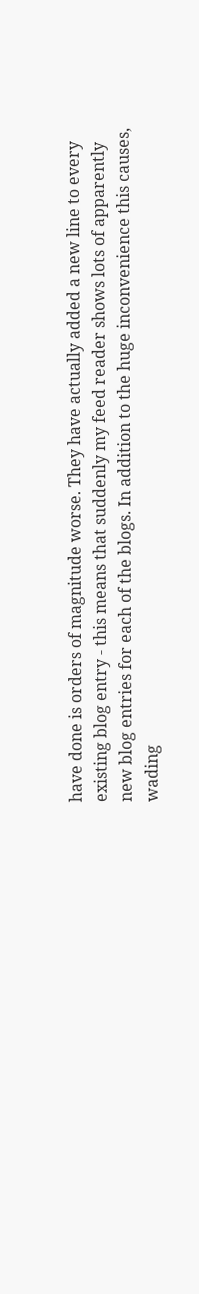have done is orders of magnitude worse. They have actually added a new line to every existing blog entry - this means that suddenly my feed reader shows lots of apparently new blog entries for each of the blogs. In addition to the huge inconvenience this causes, wading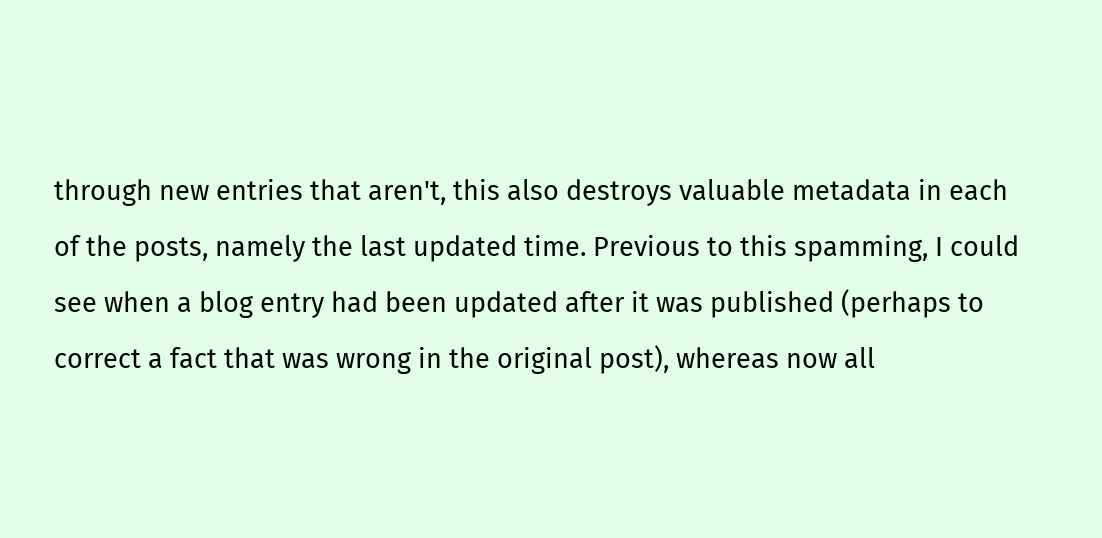through new entries that aren't, this also destroys valuable metadata in each of the posts, namely the last updated time. Previous to this spamming, I could see when a blog entry had been updated after it was published (perhaps to correct a fact that was wrong in the original post), whereas now all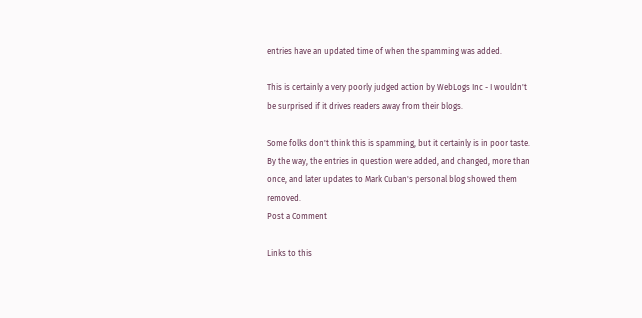entries have an updated time of when the spamming was added.

This is certainly a very poorly judged action by WebLogs Inc - I wouldn't be surprised if it drives readers away from their blogs.

Some folks don't think this is spamming, but it certainly is in poor taste. By the way, the entries in question were added, and changed, more than once, and later updates to Mark Cuban's personal blog showed them removed.
Post a Comment

Links to this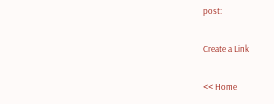post:

Create a Link

<< Home